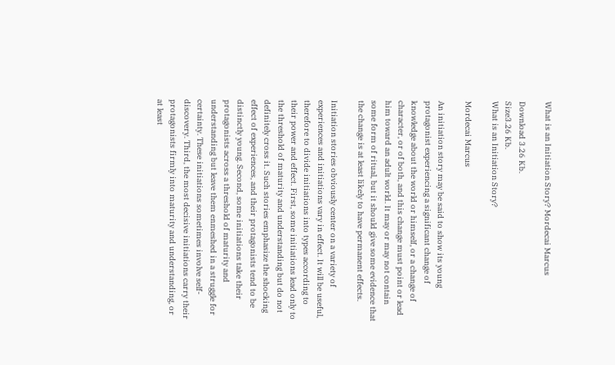What is an Initiation Story? Mordecai Marcus

Download 3.26 Kb.
Size3.26 Kb.
What is an Initiation Story?

Mordecai Marcus

An initiation story may be said to show its young protagonist experiencing a significant change of knowledge about the world or himself, or a change of character, or of both, and this change must point or lead him toward an adult world. It may or may not contain some form of ritual, but it should give some evidence that the change is at least likely to have permanent effects.

Initiation stories obviously center on a variety of experiences and initiations vary in effect. It will be useful, therefore to divide initiations into types according to their power and effect. First, some initiations lead only to the threshold of maturity and understanding but do not definitely cross it. Such stories emphasize the shocking effect of experiences, and their protagonists tend to be distinctly young. Second, some initiations take their protagonists across a threshold of maturity and understanding but leave them enmeshed in a struggle for certainty. These initiations sometimes involve self-discovery. Third, the most decisive initiations carry their protagonists firmly into maturity and understanding, or at least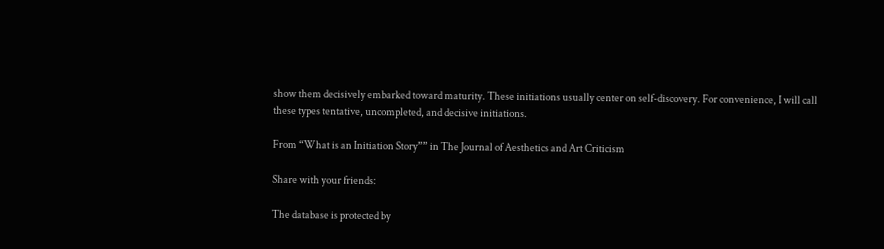show them decisively embarked toward maturity. These initiations usually center on self-discovery. For convenience, I will call these types tentative, uncompleted, and decisive initiations.

From “What is an Initiation Story”” in The Journal of Aesthetics and Art Criticism

Share with your friends:

The database is protected by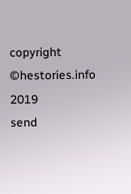copyright ©hestories.info 2019
send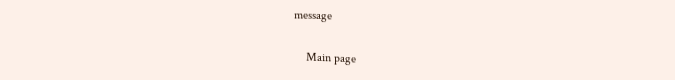message

    Main page